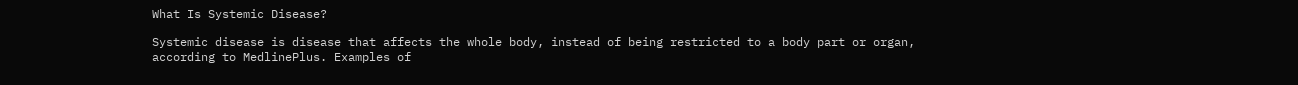What Is Systemic Disease?

Systemic disease is disease that affects the whole body, instead of being restricted to a body part or organ, according to MedlinePlus. Examples of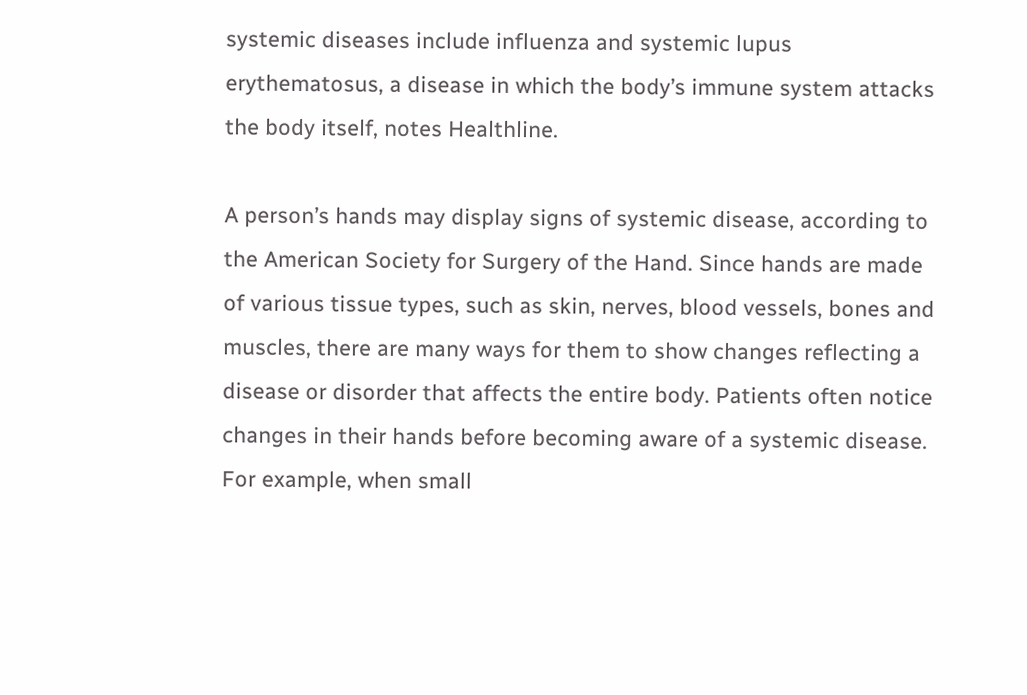systemic diseases include influenza and systemic lupus erythematosus, a disease in which the body’s immune system attacks the body itself, notes Healthline.

A person’s hands may display signs of systemic disease, according to the American Society for Surgery of the Hand. Since hands are made of various tissue types, such as skin, nerves, blood vessels, bones and muscles, there are many ways for them to show changes reflecting a disease or disorder that affects the entire body. Patients often notice changes in their hands before becoming aware of a systemic disease. For example, when small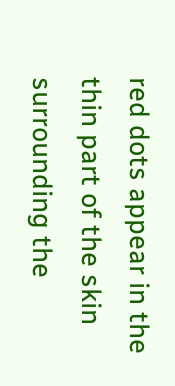red dots appear in the thin part of the skin surrounding the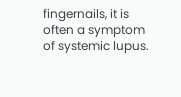fingernails, it is often a symptom of systemic lupus.